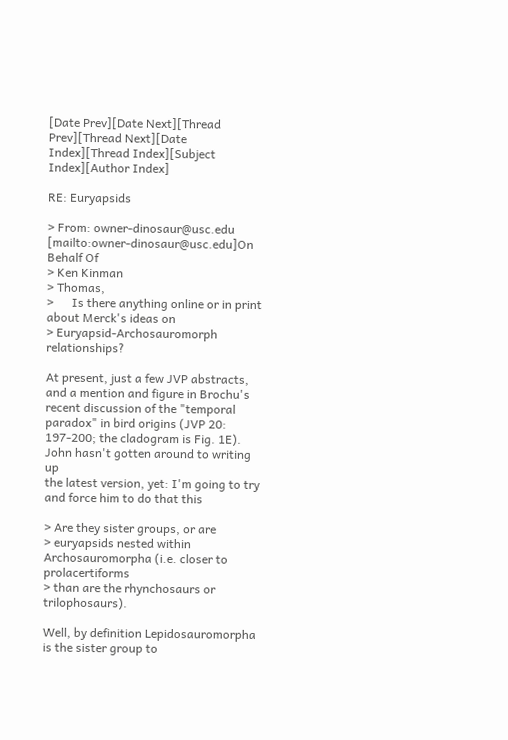[Date Prev][Date Next][Thread Prev][Thread Next][Date Index][Thread Index][Subject Index][Author Index]

RE: Euryapsids

> From: owner-dinosaur@usc.edu [mailto:owner-dinosaur@usc.edu]On Behalf Of
> Ken Kinman
> Thomas,
>      Is there anything online or in print about Merck's ideas on
> Euryapsid-Archosauromorph relationships?

At present, just a few JVP abstracts, and a mention and figure in Brochu's
recent discussion of the "temporal paradox" in bird origins (JVP 20:
197-200; the cladogram is Fig. 1E).  John hasn't gotten around to writing up
the latest version, yet: I'm going to try and force him to do that this

> Are they sister groups, or are
> euryapsids nested within Archosauromorpha (i.e. closer to prolacertiforms
> than are the rhynchosaurs or trilophosaurs).

Well, by definition Lepidosauromorpha is the sister group to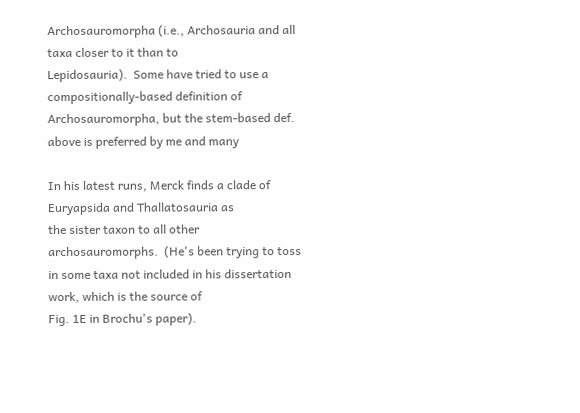Archosauromorpha (i.e., Archosauria and all taxa closer to it than to
Lepidosauria).  Some have tried to use a compositionally-based definition of
Archosauromorpha, but the stem-based def. above is preferred by me and many

In his latest runs, Merck finds a clade of Euryapsida and Thallatosauria as
the sister taxon to all other archosauromorphs.  (He's been trying to toss
in some taxa not included in his dissertation work, which is the source of
Fig. 1E in Brochu's paper).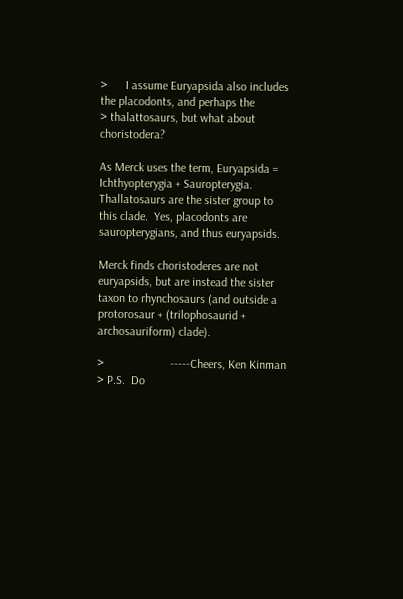>      I assume Euryapsida also includes the placodonts, and perhaps the
> thalattosaurs, but what about choristodera?

As Merck uses the term, Euryapsida = Ichthyopterygia + Sauropterygia.
Thallatosaurs are the sister group to this clade.  Yes, placodonts are
sauropterygians, and thus euryapsids.

Merck finds choristoderes are not euryapsids, but are instead the sister
taxon to rhynchosaurs (and outside a protorosaur + (trilophosaurid +
archosauriform) clade).

>                      -----Cheers, Ken Kinman
> P.S.  Do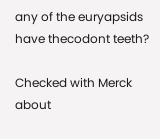any of the euryapsids have thecodont teeth?

Checked with Merck about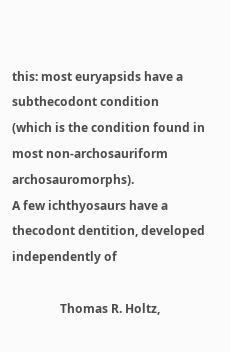this: most euryapsids have a subthecodont condition
(which is the condition found in most non-archosauriform archosauromorphs).
A few ichthyosaurs have a thecodont dentition, developed independently of

                Thomas R. Holtz,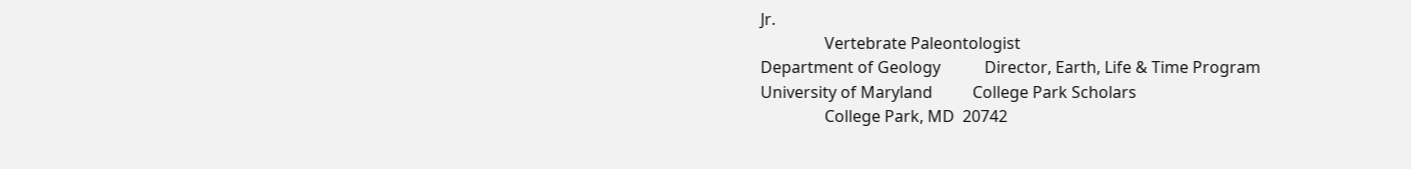Jr.
                Vertebrate Paleontologist
Department of Geology           Director, Earth, Life & Time Program
University of Maryland          College Park Scholars
                College Park, MD  20742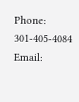Phone:  301-405-4084    Email: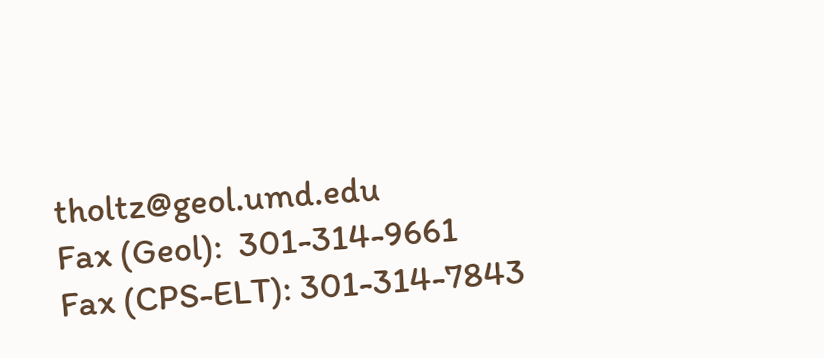tholtz@geol.umd.edu
Fax (Geol):  301-314-9661       Fax (CPS-ELT): 301-314-7843